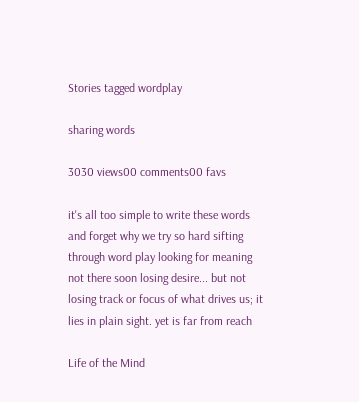Stories tagged wordplay

sharing words

3030 views00 comments00 favs

it's all too simple to write these words and forget why we try so hard sifting through word play looking for meaning not there soon losing desire... but not losing track or focus of what drives us; it lies in plain sight. yet is far from reach

Life of the Mind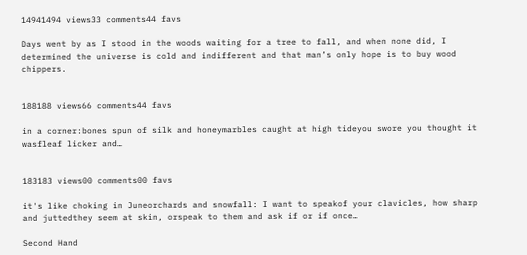14941494 views33 comments44 favs

Days went by as I stood in the woods waiting for a tree to fall, and when none did, I determined the universe is cold and indifferent and that man’s only hope is to buy wood chippers.


188188 views66 comments44 favs

in a corner:bones spun of silk and honeymarbles caught at high tideyou swore you thought it wasfleaf licker and…


183183 views00 comments00 favs

it's like choking in Juneorchards and snowfall: I want to speakof your clavicles, how sharp and juttedthey seem at skin, orspeak to them and ask if or if once…

Second Hand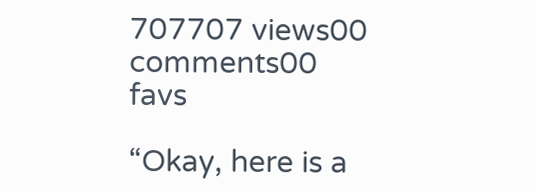707707 views00 comments00 favs

“Okay, here is a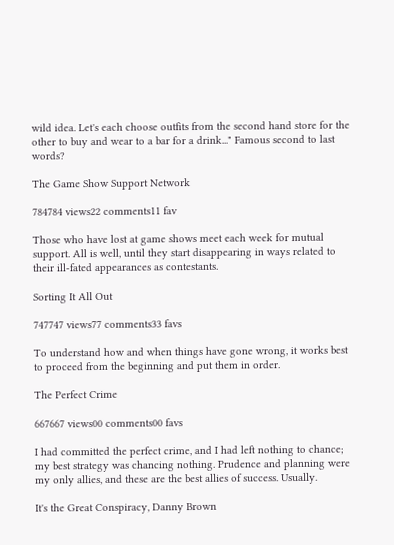wild idea. Let's each choose outfits from the second hand store for the other to buy and wear to a bar for a drink..." Famous second to last words?

The Game Show Support Network

784784 views22 comments11 fav

Those who have lost at game shows meet each week for mutual support. All is well, until they start disappearing in ways related to their ill-fated appearances as contestants.

Sorting It All Out

747747 views77 comments33 favs

To understand how and when things have gone wrong, it works best to proceed from the beginning and put them in order.

The Perfect Crime

667667 views00 comments00 favs

I had committed the perfect crime, and I had left nothing to chance; my best strategy was chancing nothing. Prudence and planning were my only allies, and these are the best allies of success. Usually.

It's the Great Conspiracy, Danny Brown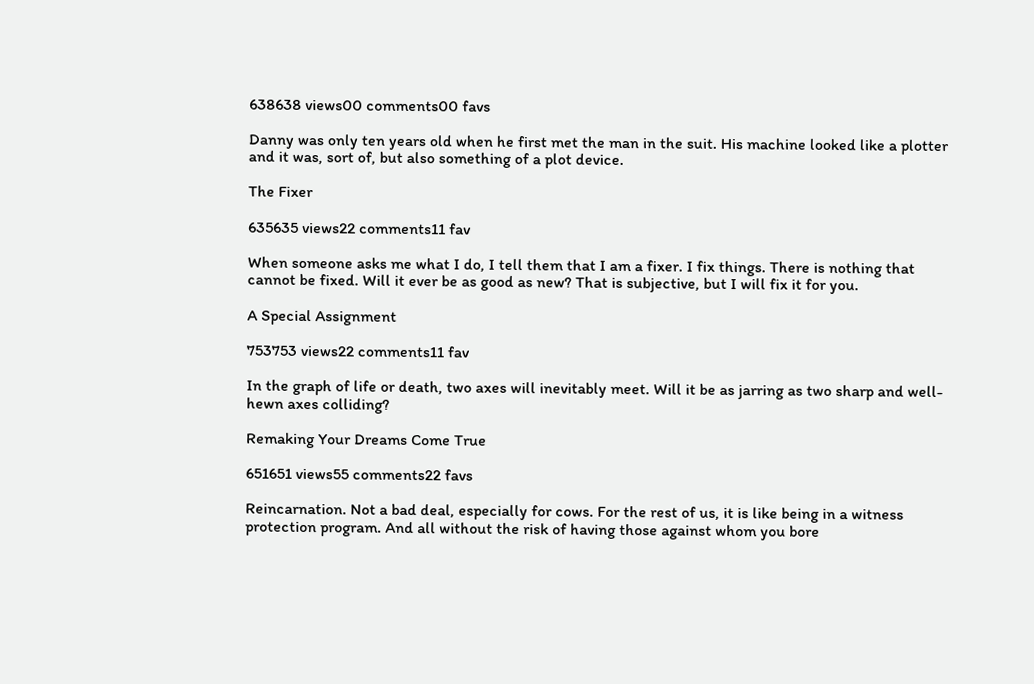638638 views00 comments00 favs

Danny was only ten years old when he first met the man in the suit. His machine looked like a plotter and it was, sort of, but also something of a plot device.

The Fixer

635635 views22 comments11 fav

When someone asks me what I do, I tell them that I am a fixer. I fix things. There is nothing that cannot be fixed. Will it ever be as good as new? That is subjective, but I will fix it for you.

A Special Assignment

753753 views22 comments11 fav

In the graph of life or death, two axes will inevitably meet. Will it be as jarring as two sharp and well-hewn axes colliding?

Remaking Your Dreams Come True

651651 views55 comments22 favs

Reincarnation. Not a bad deal, especially for cows. For the rest of us, it is like being in a witness protection program. And all without the risk of having those against whom you bore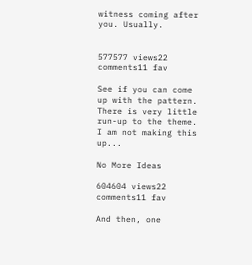witness coming after you. Usually.


577577 views22 comments11 fav

See if you can come up with the pattern. There is very little run-up to the theme. I am not making this up...

No More Ideas

604604 views22 comments11 fav

And then, one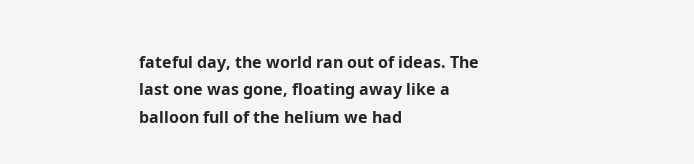fateful day, the world ran out of ideas. The last one was gone, floating away like a balloon full of the helium we had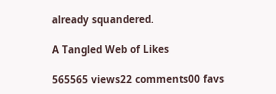already squandered.

A Tangled Web of Likes

565565 views22 comments00 favs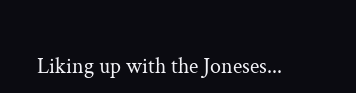Liking up with the Joneses...